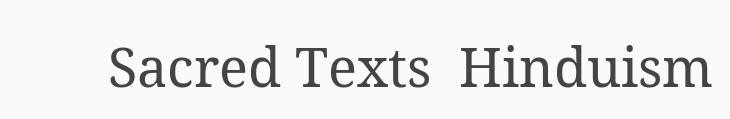Sacred Texts  Hinduism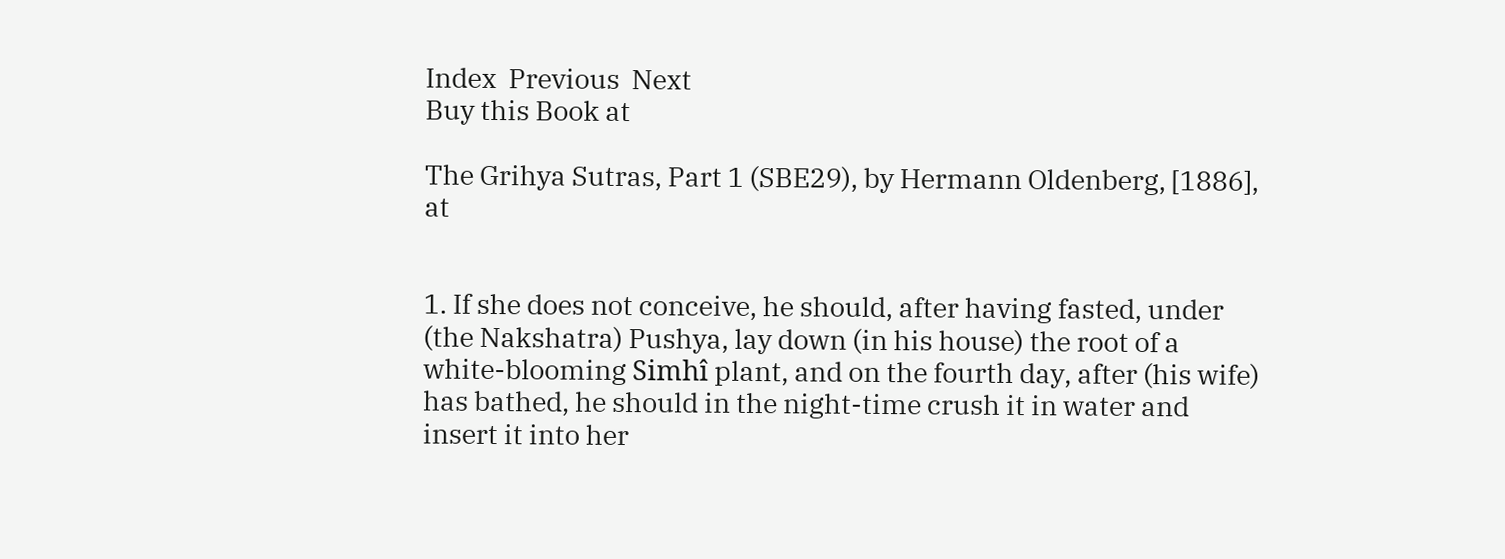Index  Previous  Next
Buy this Book at

The Grihya Sutras, Part 1 (SBE29), by Hermann Oldenberg, [1886], at


1. If she does not conceive, he should, after having fasted, under (the Nakshatra) Pushya, lay down (in his house) the root of a white-blooming Simhî plant, and on the fourth day, after (his wife) has bathed, he should in the night-time crush it in water and insert it into her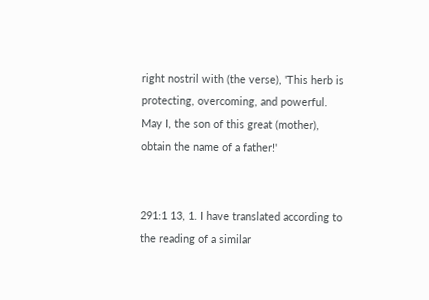right nostril with (the verse), 'This herb is protecting, overcoming, and powerful. May I, the son of this great (mother), obtain the name of a father!'


291:1 13, 1. I have translated according to the reading of a similar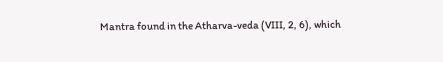Mantra found in the Atharva-veda (VIII, 2, 6), which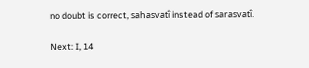no doubt is correct, sahasvatî instead of sarasvatî.

Next: I, 14